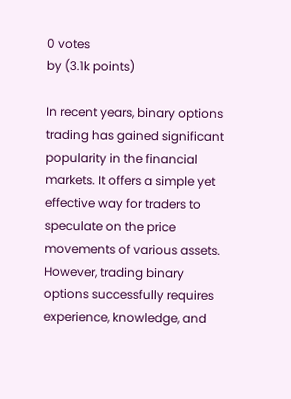0 votes
by (3.1k points)

In recent years, binary options trading has gained significant popularity in the financial markets. It offers a simple yet effective way for traders to speculate on the price movements of various assets. However, trading binary options successfully requires experience, knowledge, and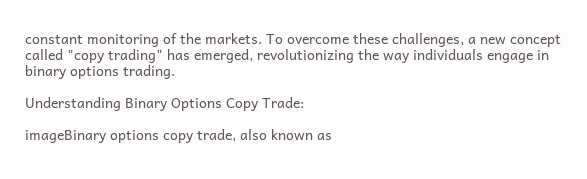constant monitoring of the markets. To overcome these challenges, a new concept called "copy trading" has emerged, revolutionizing the way individuals engage in binary options trading.

Understanding Binary Options Copy Trade:

imageBinary options copy trade, also known as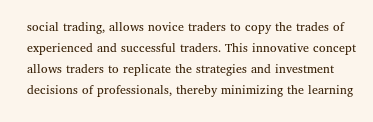social trading, allows novice traders to copy the trades of experienced and successful traders. This innovative concept allows traders to replicate the strategies and investment decisions of professionals, thereby minimizing the learning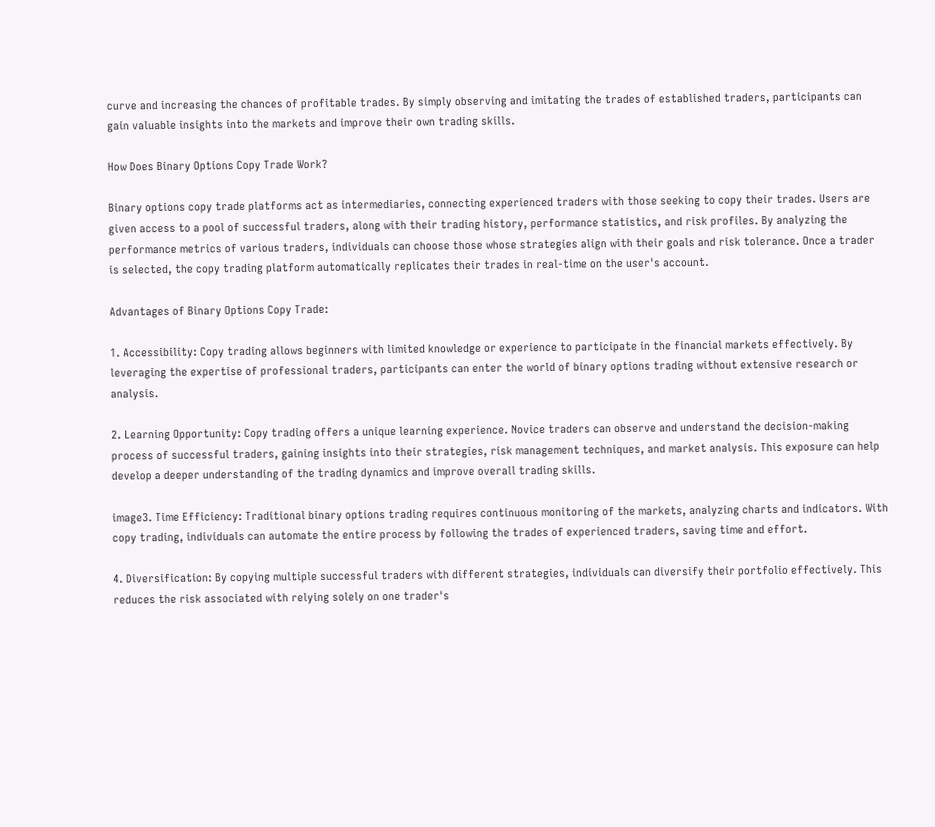curve and increasing the chances of profitable trades. By simply observing and imitating the trades of established traders, participants can gain valuable insights into the markets and improve their own trading skills.

How Does Binary Options Copy Trade Work?

Binary options copy trade platforms act as intermediaries, connecting experienced traders with those seeking to copy their trades. Users are given access to a pool of successful traders, along with their trading history, performance statistics, and risk profiles. By analyzing the performance metrics of various traders, individuals can choose those whose strategies align with their goals and risk tolerance. Once a trader is selected, the copy trading platform automatically replicates their trades in real-time on the user's account.

Advantages of Binary Options Copy Trade:

1. Accessibility: Copy trading allows beginners with limited knowledge or experience to participate in the financial markets effectively. By leveraging the expertise of professional traders, participants can enter the world of binary options trading without extensive research or analysis.

2. Learning Opportunity: Copy trading offers a unique learning experience. Novice traders can observe and understand the decision-making process of successful traders, gaining insights into their strategies, risk management techniques, and market analysis. This exposure can help develop a deeper understanding of the trading dynamics and improve overall trading skills.

image3. Time Efficiency: Traditional binary options trading requires continuous monitoring of the markets, analyzing charts and indicators. With copy trading, individuals can automate the entire process by following the trades of experienced traders, saving time and effort.

4. Diversification: By copying multiple successful traders with different strategies, individuals can diversify their portfolio effectively. This reduces the risk associated with relying solely on one trader's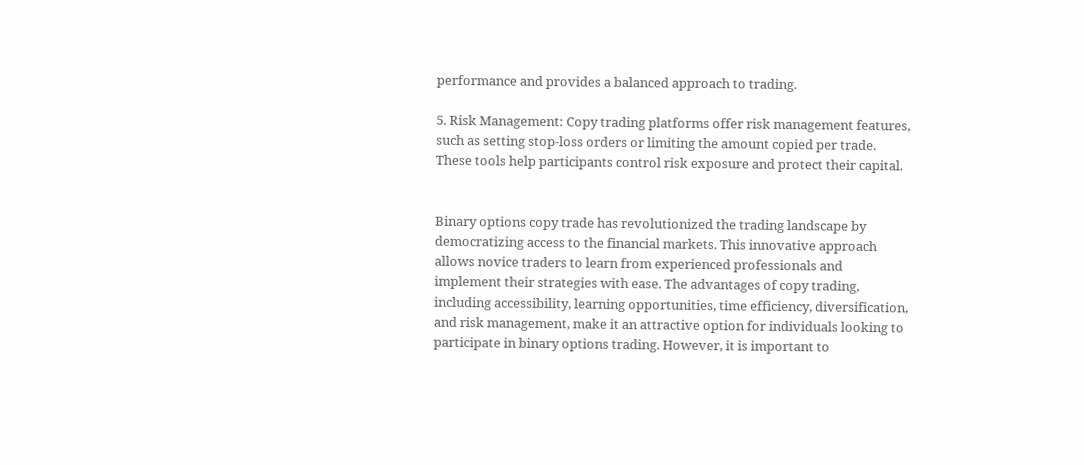performance and provides a balanced approach to trading.

5. Risk Management: Copy trading platforms offer risk management features, such as setting stop-loss orders or limiting the amount copied per trade. These tools help participants control risk exposure and protect their capital.


Binary options copy trade has revolutionized the trading landscape by democratizing access to the financial markets. This innovative approach allows novice traders to learn from experienced professionals and implement their strategies with ease. The advantages of copy trading, including accessibility, learning opportunities, time efficiency, diversification, and risk management, make it an attractive option for individuals looking to participate in binary options trading. However, it is important to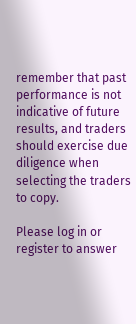remember that past performance is not indicative of future results, and traders should exercise due diligence when selecting the traders to copy.

Please log in or register to answer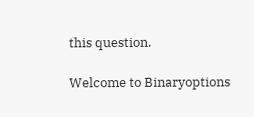this question.

Welcome to Binaryoptions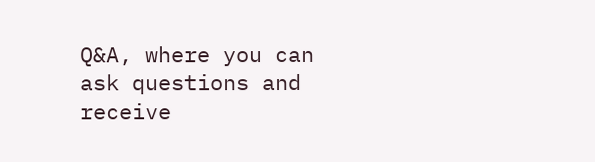Q&A, where you can ask questions and receive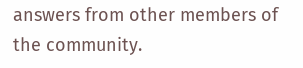answers from other members of the community.